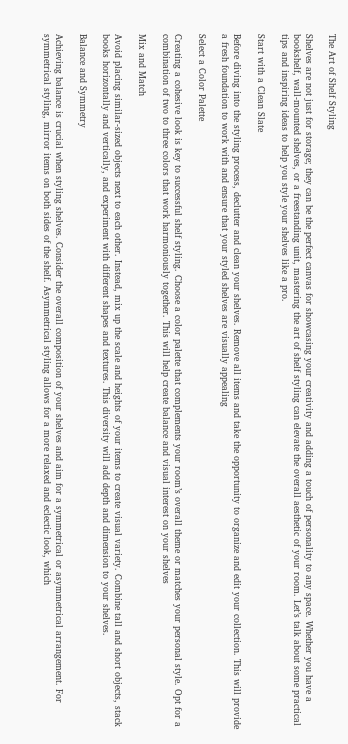The Art of Shelf Styling

Shelves are not just for storage; they can be the perfect canvas for showcasing your creativity and adding a touch of personality to any space. Whether you have a bookshelf, wall-mounted shelves, or a freestanding unit, mastering the art of shelf styling can elevate the overall aesthetic of your room. Let’s talk about some practical tips and inspiring ideas to help you style your shelves like a pro.

Start with a Clean Slate

Before diving into the styling process, declutter and clean your shelves. Remove all items and take the opportunity to organize and edit your collection. This will provide a fresh foundation to work with and ensure that your styled shelves are visually appealing

Select a Color Palette

Creating a cohesive look is key to successful shelf styling. Choose a color palette that complements your room’s overall theme or matches your personal style. Opt for a combination of two to three colors that work harmoniously together. This will help create balance and visual interest on your shelves

Mix and Match

Avoid placing similar-sized objects next to each other. Instead, mix up the scale and heights of your items to create visual variety. Combine tall and short objects, stack books horizontally and vertically, and experiment with different shapes and textures. This diversity will add depth and dimension to your shelves.

Balance and Symmetry

Achieving balance is crucial when styling shelves. Consider the overall composition of your shelves and aim for a symmetrical or asymmetrical arrangement. For symmetrical styling, mirror items on both sides of the shelf. Asymmetrical styling allows for a more relaxed and eclectic look, which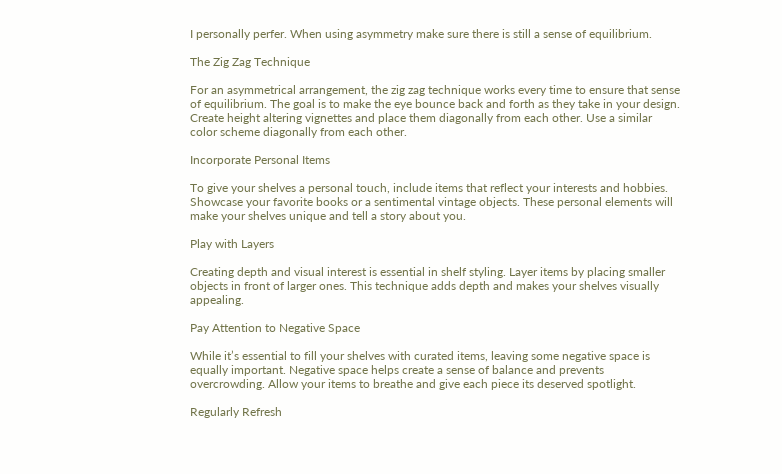I personally perfer. When using asymmetry make sure there is still a sense of equilibrium.

The Zig Zag Technique

For an asymmetrical arrangement, the zig zag technique works every time to ensure that sense of equilibrium. The goal is to make the eye bounce back and forth as they take in your design. Create height altering vignettes and place them diagonally from each other. Use a similar color scheme diagonally from each other.

Incorporate Personal Items

To give your shelves a personal touch, include items that reflect your interests and hobbies. Showcase your favorite books or a sentimental vintage objects. These personal elements will make your shelves unique and tell a story about you.

Play with Layers

Creating depth and visual interest is essential in shelf styling. Layer items by placing smaller objects in front of larger ones. This technique adds depth and makes your shelves visually appealing.

Pay Attention to Negative Space

While it’s essential to fill your shelves with curated items, leaving some negative space is equally important. Negative space helps create a sense of balance and prevents overcrowding. Allow your items to breathe and give each piece its deserved spotlight.

Regularly Refresh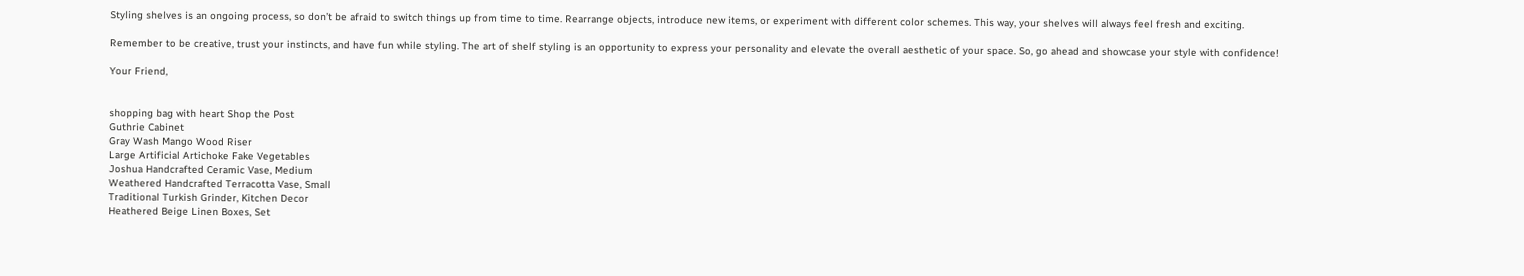Styling shelves is an ongoing process, so don’t be afraid to switch things up from time to time. Rearrange objects, introduce new items, or experiment with different color schemes. This way, your shelves will always feel fresh and exciting.

Remember to be creative, trust your instincts, and have fun while styling. The art of shelf styling is an opportunity to express your personality and elevate the overall aesthetic of your space. So, go ahead and showcase your style with confidence!

Your Friend,


shopping bag with heart Shop the Post
Guthrie Cabinet
Gray Wash Mango Wood Riser
Large Artificial Artichoke Fake Vegetables
Joshua Handcrafted Ceramic Vase, Medium
Weathered Handcrafted Terracotta Vase, Small
Traditional Turkish Grinder, Kitchen Decor
Heathered Beige Linen Boxes, Set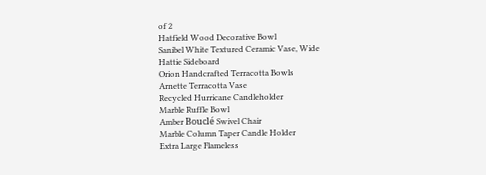of 2
Hatfield Wood Decorative Bowl
Sanibel White Textured Ceramic Vase, Wide
Hattie Sideboard
Orion Handcrafted Terracotta Bowls
Arnette Terracotta Vase
Recycled Hurricane Candleholder
Marble Ruffle Bowl
Amber Bouclé Swivel Chair
Marble Column Taper Candle Holder
Extra Large Flameless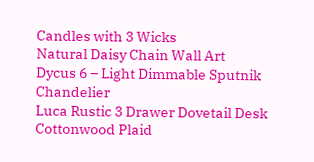Candles with 3 Wicks
Natural Daisy Chain Wall Art
Dycus 6 – Light Dimmable Sputnik Chandelier
Luca Rustic 3 Drawer Dovetail Desk
Cottonwood Plaid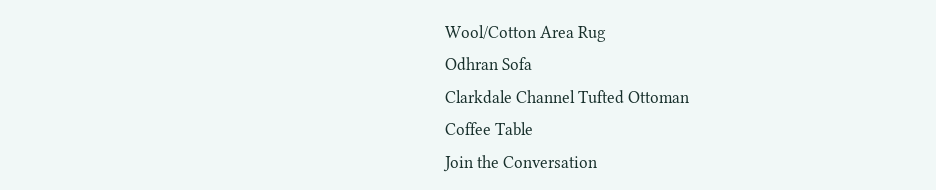Wool/Cotton Area Rug
Odhran Sofa
Clarkdale Channel Tufted Ottoman
Coffee Table
Join the Conversation